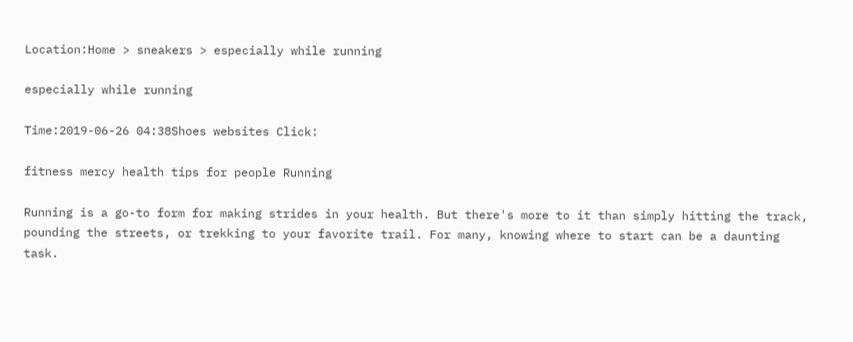Location:Home > sneakers > especially while running

especially while running

Time:2019-06-26 04:38Shoes websites Click:

fitness mercy health tips for people Running

Running is a go-to form for making strides in your health. But there's more to it than simply hitting the track, pounding the streets, or trekking to your favorite trail. For many, knowing where to start can be a daunting task.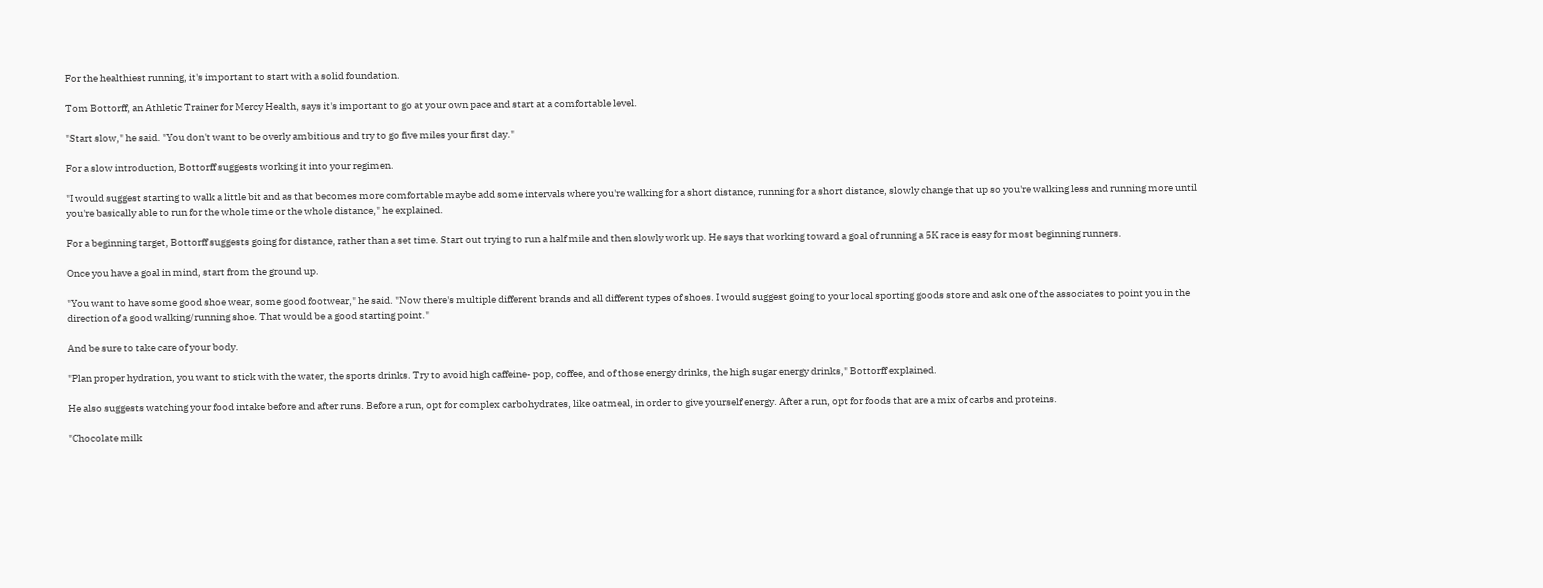For the healthiest running, it's important to start with a solid foundation.

Tom Bottorff, an Athletic Trainer for Mercy Health, says it's important to go at your own pace and start at a comfortable level.

"Start slow," he said. "You don't want to be overly ambitious and try to go five miles your first day."

For a slow introduction, Bottorff suggests working it into your regimen.

"I would suggest starting to walk a little bit and as that becomes more comfortable maybe add some intervals where you're walking for a short distance, running for a short distance, slowly change that up so you're walking less and running more until you're basically able to run for the whole time or the whole distance," he explained.

For a beginning target, Bottorff suggests going for distance, rather than a set time. Start out trying to run a half mile and then slowly work up. He says that working toward a goal of running a 5K race is easy for most beginning runners.

Once you have a goal in mind, start from the ground up.

"You want to have some good shoe wear, some good footwear," he said. "Now there's multiple different brands and all different types of shoes. I would suggest going to your local sporting goods store and ask one of the associates to point you in the direction of a good walking/running shoe. That would be a good starting point."

And be sure to take care of your body.

"Plan proper hydration, you want to stick with the water, the sports drinks. Try to avoid high caffeine- pop, coffee, and of those energy drinks, the high sugar energy drinks," Bottorff explained.

He also suggests watching your food intake before and after runs. Before a run, opt for complex carbohydrates, like oatmeal, in order to give yourself energy. After a run, opt for foods that are a mix of carbs and proteins.

"Chocolate milk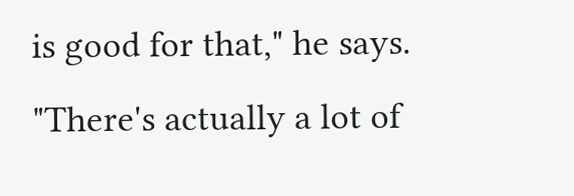is good for that," he says. "There's actually a lot of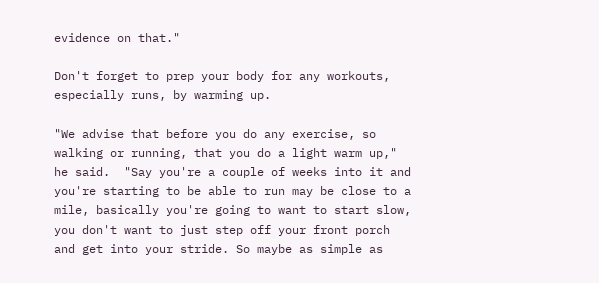evidence on that."

Don't forget to prep your body for any workouts, especially runs, by warming up.

"We advise that before you do any exercise, so walking or running, that you do a light warm up," he said.  "Say you're a couple of weeks into it and you're starting to be able to run may be close to a mile, basically you're going to want to start slow, you don't want to just step off your front porch and get into your stride. So maybe as simple as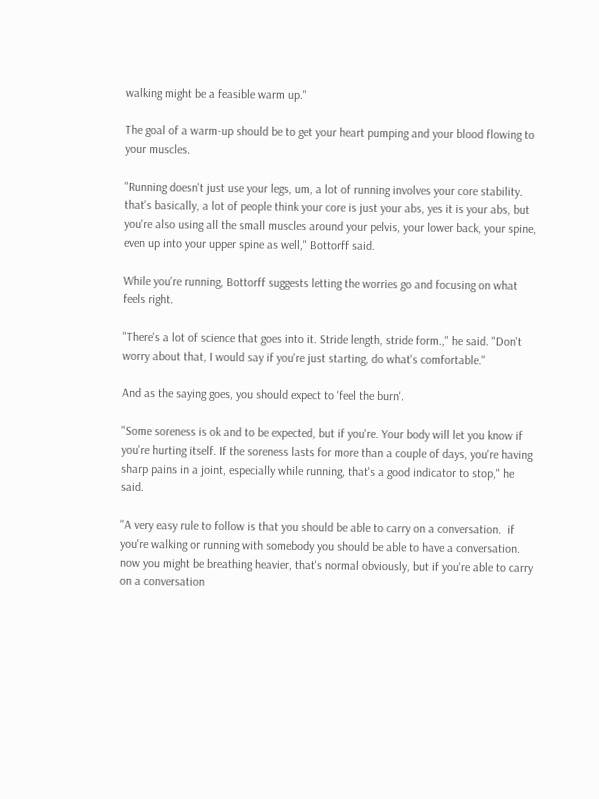walking might be a feasible warm up."

The goal of a warm-up should be to get your heart pumping and your blood flowing to your muscles.

"Running doesn't just use your legs, um, a lot of running involves your core stability. that's basically, a lot of people think your core is just your abs, yes it is your abs, but you're also using all the small muscles around your pelvis, your lower back, your spine, even up into your upper spine as well," Bottorff said.

While you're running, Bottorff suggests letting the worries go and focusing on what feels right.

"There's a lot of science that goes into it. Stride length, stride form.," he said. "Don't worry about that, I would say if you're just starting, do what's comfortable."

And as the saying goes, you should expect to 'feel the burn'.

"Some soreness is ok and to be expected, but if you're. Your body will let you know if you're hurting itself. If the soreness lasts for more than a couple of days, you're having sharp pains in a joint, especially while running, that's a good indicator to stop," he said.

"A very easy rule to follow is that you should be able to carry on a conversation.  if you're walking or running with somebody you should be able to have a conversation. now you might be breathing heavier, that's normal obviously, but if you're able to carry on a conversation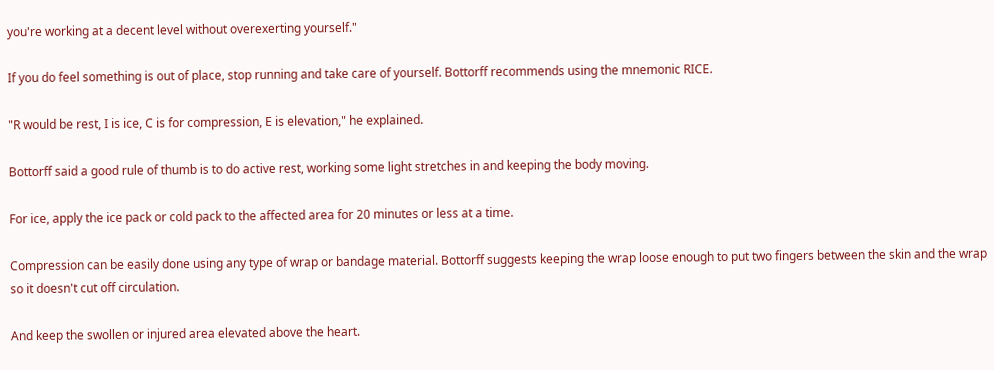you're working at a decent level without overexerting yourself."

If you do feel something is out of place, stop running and take care of yourself. Bottorff recommends using the mnemonic RICE.

"R would be rest, I is ice, C is for compression, E is elevation," he explained.

Bottorff said a good rule of thumb is to do active rest, working some light stretches in and keeping the body moving.

For ice, apply the ice pack or cold pack to the affected area for 20 minutes or less at a time.

Compression can be easily done using any type of wrap or bandage material. Bottorff suggests keeping the wrap loose enough to put two fingers between the skin and the wrap so it doesn't cut off circulation.

And keep the swollen or injured area elevated above the heart.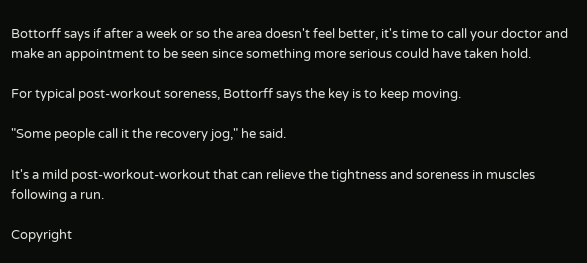Bottorff says if after a week or so the area doesn't feel better, it's time to call your doctor and make an appointment to be seen since something more serious could have taken hold.

For typical post-workout soreness, Bottorff says the key is to keep moving.

"Some people call it the recovery jog," he said.

It's a mild post-workout-workout that can relieve the tightness and soreness in muscles following a run.

Copyright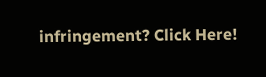infringement? Click Here!